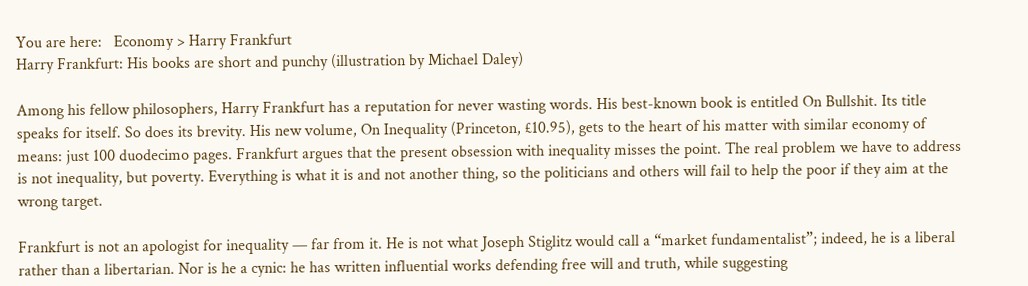You are here:   Economy > Harry Frankfurt
Harry Frankfurt: His books are short and punchy (illustration by Michael Daley)

Among his fellow philosophers, Harry Frankfurt has a reputation for never wasting words. His best-known book is entitled On Bullshit. Its title speaks for itself. So does its brevity. His new volume, On Inequality (Princeton, £10.95), gets to the heart of his matter with similar economy of means: just 100 duodecimo pages. Frankfurt argues that the present obsession with inequality misses the point. The real problem we have to address is not inequality, but poverty. Everything is what it is and not another thing, so the politicians and others will fail to help the poor if they aim at the wrong target.

Frankfurt is not an apologist for inequality — far from it. He is not what Joseph Stiglitz would call a “market fundamentalist”; indeed, he is a liberal rather than a libertarian. Nor is he a cynic: he has written influential works defending free will and truth, while suggesting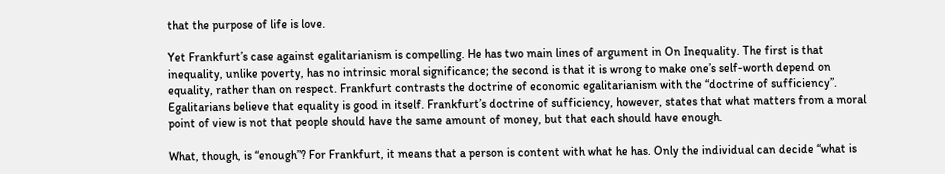that the purpose of life is love.

Yet Frankfurt’s case against egalitarianism is compelling. He has two main lines of argument in On Inequality. The first is that inequality, unlike poverty, has no intrinsic moral significance; the second is that it is wrong to make one’s self-worth depend on equality, rather than on respect. Frankfurt contrasts the doctrine of economic egalitarianism with the “doctrine of sufficiency”. Egalitarians believe that equality is good in itself. Frankfurt’s doctrine of sufficiency, however, states that what matters from a moral point of view is not that people should have the same amount of money, but that each should have enough.

What, though, is “enough”? For Frankfurt, it means that a person is content with what he has. Only the individual can decide “what is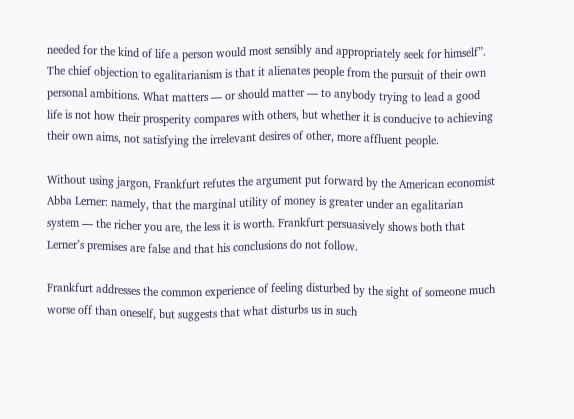needed for the kind of life a person would most sensibly and appropriately seek for himself”. The chief objection to egalitarianism is that it alienates people from the pursuit of their own personal ambitions. What matters — or should matter — to anybody trying to lead a good life is not how their prosperity compares with others, but whether it is conducive to achieving their own aims, not satisfying the irrelevant desires of other, more affluent people.

Without using jargon, Frankfurt refutes the argument put forward by the American economist Abba Lerner: namely, that the marginal utility of money is greater under an egalitarian system — the richer you are, the less it is worth. Frankfurt persuasively shows both that Lerner’s premises are false and that his conclusions do not follow.

Frankfurt addresses the common experience of feeling disturbed by the sight of someone much worse off than oneself, but suggests that what disturbs us in such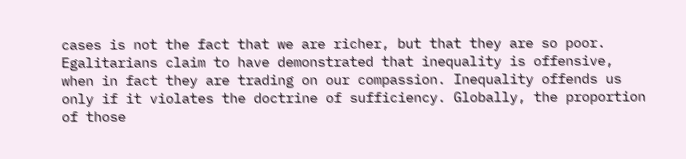cases is not the fact that we are richer, but that they are so poor. Egalitarians claim to have demonstrated that inequality is offensive, when in fact they are trading on our compassion. Inequality offends us only if it violates the doctrine of sufficiency. Globally, the proportion of those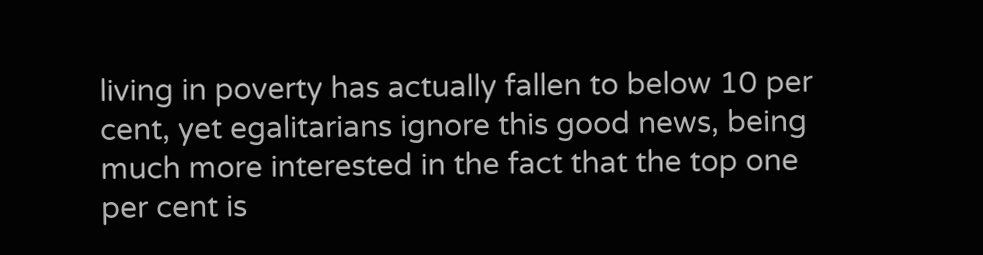living in poverty has actually fallen to below 10 per cent, yet egalitarians ignore this good news, being much more interested in the fact that the top one per cent is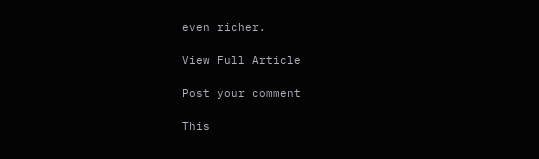even richer.

View Full Article

Post your comment

This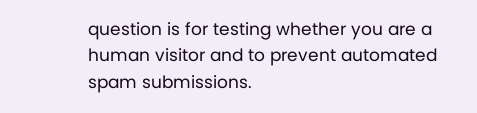question is for testing whether you are a human visitor and to prevent automated spam submissions.